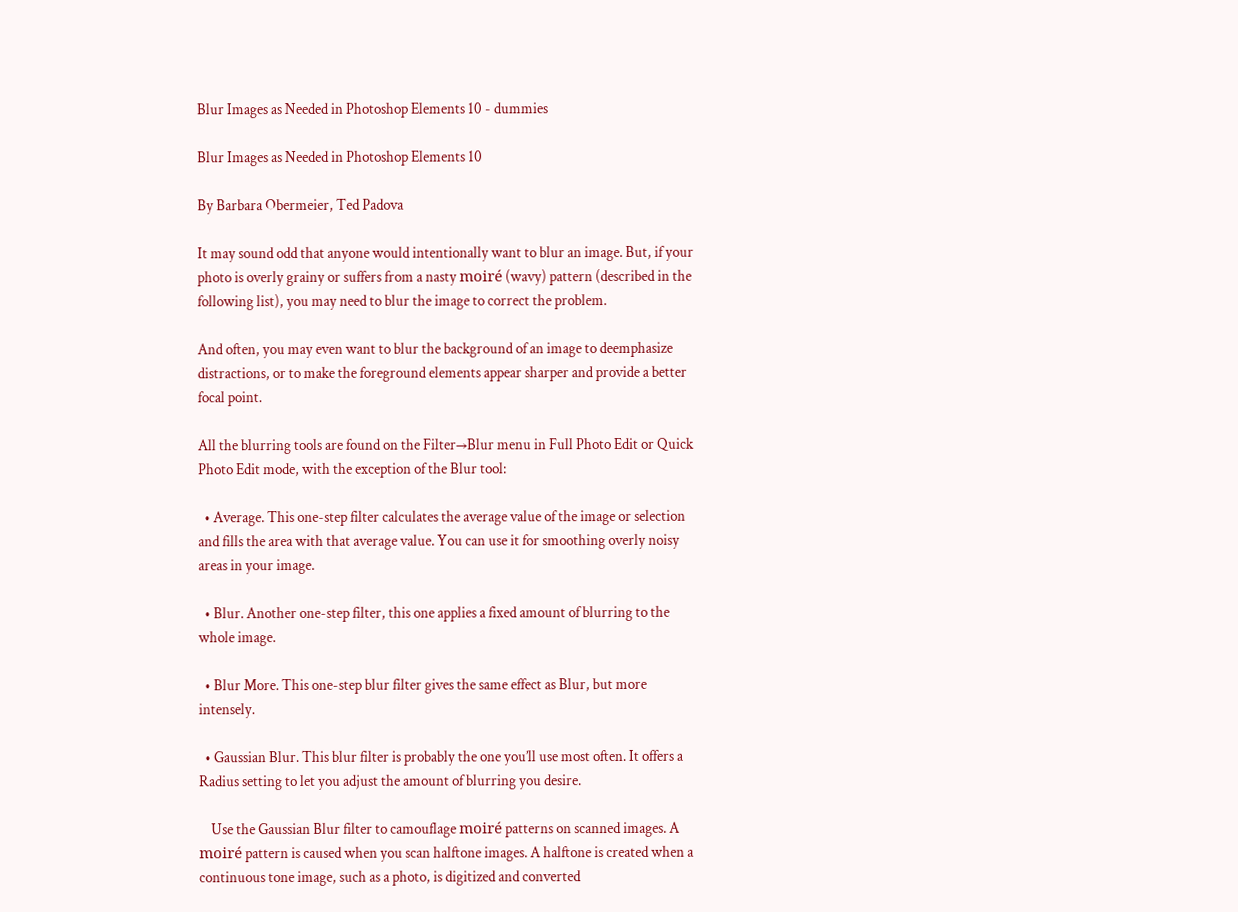Blur Images as Needed in Photoshop Elements 10 - dummies

Blur Images as Needed in Photoshop Elements 10

By Barbara Obermeier, Ted Padova

It may sound odd that anyone would intentionally want to blur an image. But, if your photo is overly grainy or suffers from a nasty moiré (wavy) pattern (described in the following list), you may need to blur the image to correct the problem.

And often, you may even want to blur the background of an image to deemphasize distractions, or to make the foreground elements appear sharper and provide a better focal point.

All the blurring tools are found on the Filter→Blur menu in Full Photo Edit or Quick Photo Edit mode, with the exception of the Blur tool:

  • Average. This one-step filter calculates the average value of the image or selection and fills the area with that average value. You can use it for smoothing overly noisy areas in your image.

  • Blur. Another one-step filter, this one applies a fixed amount of blurring to the whole image.

  • Blur More. This one-step blur filter gives the same effect as Blur, but more intensely.

  • Gaussian Blur. This blur filter is probably the one you’ll use most often. It offers a Radius setting to let you adjust the amount of blurring you desire.

    Use the Gaussian Blur filter to camouflage moiré patterns on scanned images. A moiré pattern is caused when you scan halftone images. A halftone is created when a continuous tone image, such as a photo, is digitized and converted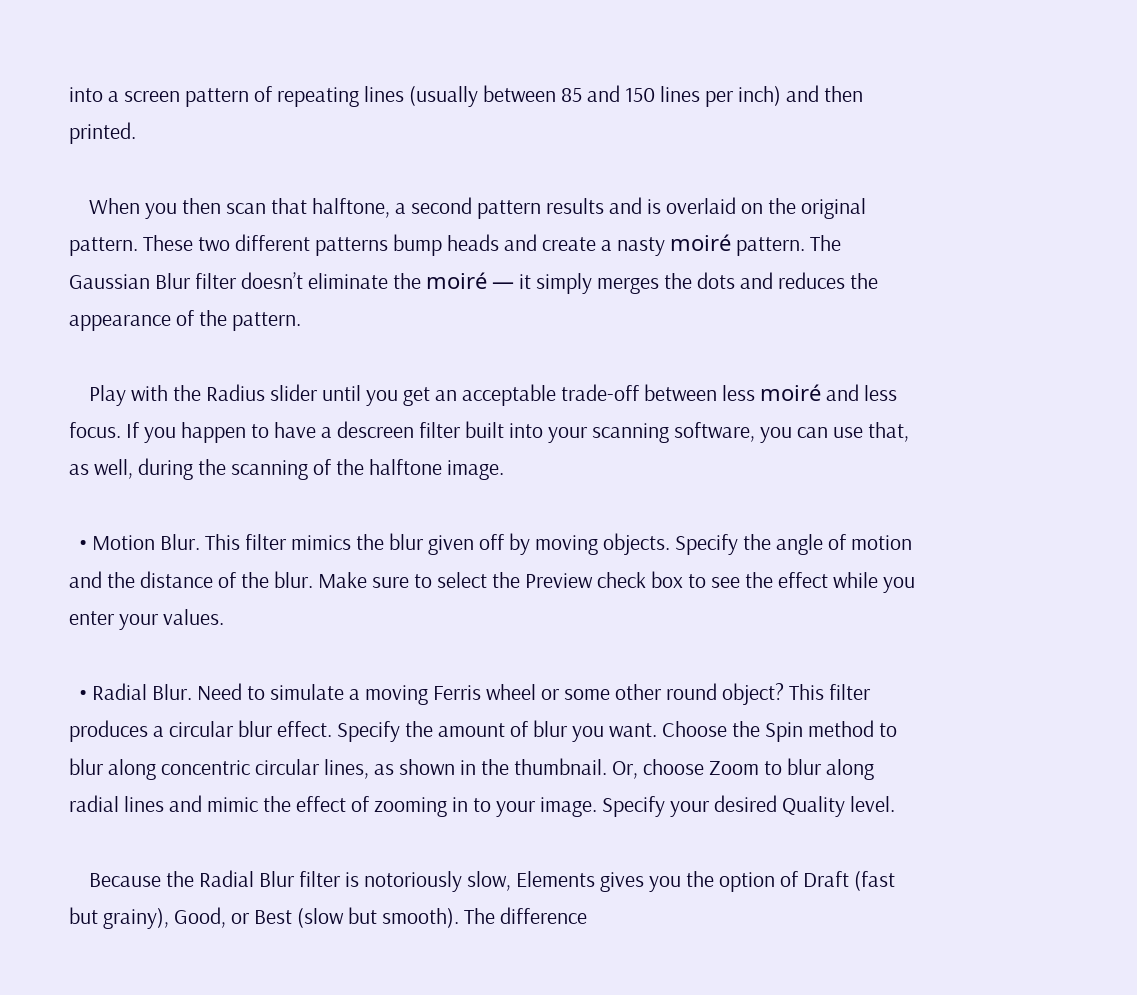into a screen pattern of repeating lines (usually between 85 and 150 lines per inch) and then printed.

    When you then scan that halftone, a second pattern results and is overlaid on the original pattern. These two different patterns bump heads and create a nasty moiré pattern. The Gaussian Blur filter doesn’t eliminate the moiré — it simply merges the dots and reduces the appearance of the pattern.

    Play with the Radius slider until you get an acceptable trade-off between less moiré and less focus. If you happen to have a descreen filter built into your scanning software, you can use that, as well, during the scanning of the halftone image.

  • Motion Blur. This filter mimics the blur given off by moving objects. Specify the angle of motion and the distance of the blur. Make sure to select the Preview check box to see the effect while you enter your values.

  • Radial Blur. Need to simulate a moving Ferris wheel or some other round object? This filter produces a circular blur effect. Specify the amount of blur you want. Choose the Spin method to blur along concentric circular lines, as shown in the thumbnail. Or, choose Zoom to blur along radial lines and mimic the effect of zooming in to your image. Specify your desired Quality level.

    Because the Radial Blur filter is notoriously slow, Elements gives you the option of Draft (fast but grainy), Good, or Best (slow but smooth). The difference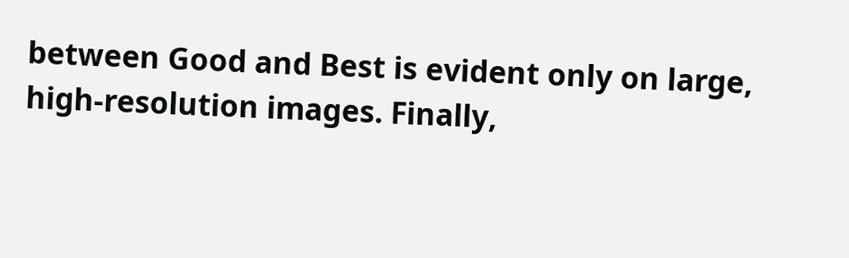between Good and Best is evident only on large, high-resolution images. Finally,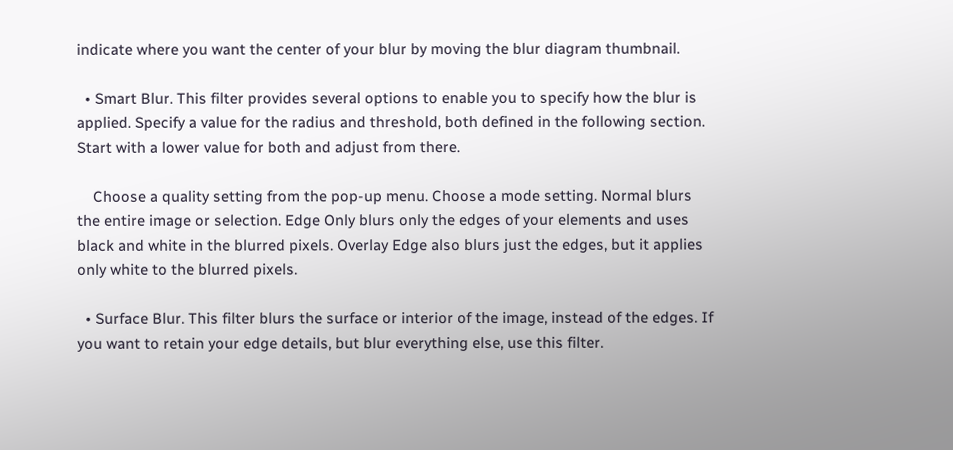indicate where you want the center of your blur by moving the blur diagram thumbnail.

  • Smart Blur. This filter provides several options to enable you to specify how the blur is applied. Specify a value for the radius and threshold, both defined in the following section. Start with a lower value for both and adjust from there.

    Choose a quality setting from the pop-up menu. Choose a mode setting. Normal blurs the entire image or selection. Edge Only blurs only the edges of your elements and uses black and white in the blurred pixels. Overlay Edge also blurs just the edges, but it applies only white to the blurred pixels.

  • Surface Blur. This filter blurs the surface or interior of the image, instead of the edges. If you want to retain your edge details, but blur everything else, use this filter.